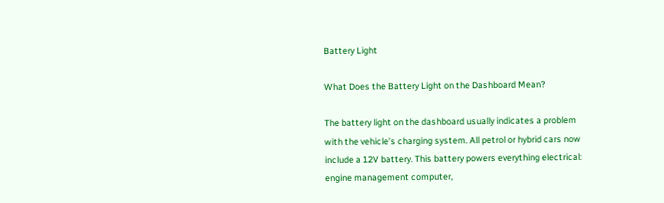Battery Light

What Does the Battery Light on the Dashboard Mean?

The battery light on the dashboard usually indicates a problem with the vehicle’s charging system. All petrol or hybrid cars now include a 12V battery. This battery powers everything electrical: engine management computer,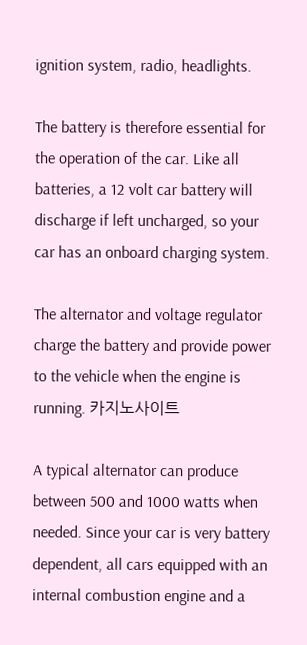ignition system, radio, headlights.

The battery is therefore essential for the operation of the car. Like all batteries, a 12 volt car battery will discharge if left uncharged, so your car has an onboard charging system.

The alternator and voltage regulator charge the battery and provide power to the vehicle when the engine is running. 카지노사이트

A typical alternator can produce between 500 and 1000 watts when needed. Since your car is very battery dependent, all cars equipped with an internal combustion engine and a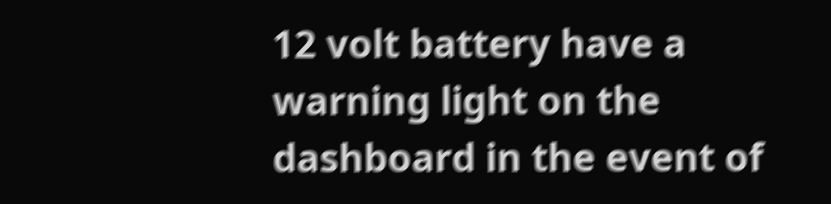12 volt battery have a warning light on the dashboard in the event of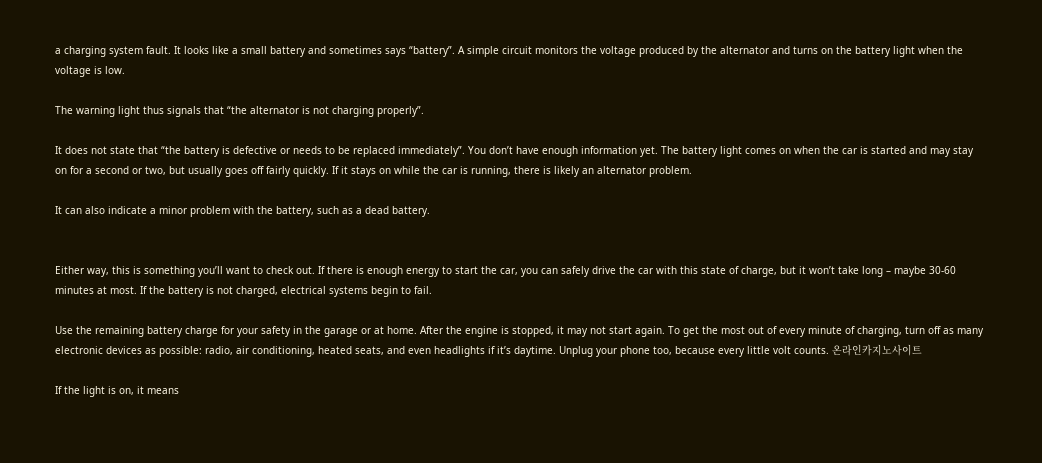a charging system fault. It looks like a small battery and sometimes says “battery”. A simple circuit monitors the voltage produced by the alternator and turns on the battery light when the voltage is low.

The warning light thus signals that “the alternator is not charging properly”.

It does not state that “the battery is defective or needs to be replaced immediately”. You don’t have enough information yet. The battery light comes on when the car is started and may stay on for a second or two, but usually goes off fairly quickly. If it stays on while the car is running, there is likely an alternator problem.

It can also indicate a minor problem with the battery, such as a dead battery.


Either way, this is something you’ll want to check out. If there is enough energy to start the car, you can safely drive the car with this state of charge, but it won’t take long – maybe 30-60 minutes at most. If the battery is not charged, electrical systems begin to fail.

Use the remaining battery charge for your safety in the garage or at home. After the engine is stopped, it may not start again. To get the most out of every minute of charging, turn off as many electronic devices as possible: radio, air conditioning, heated seats, and even headlights if it’s daytime. Unplug your phone too, because every little volt counts. 온라인카지노사이트

If the light is on, it means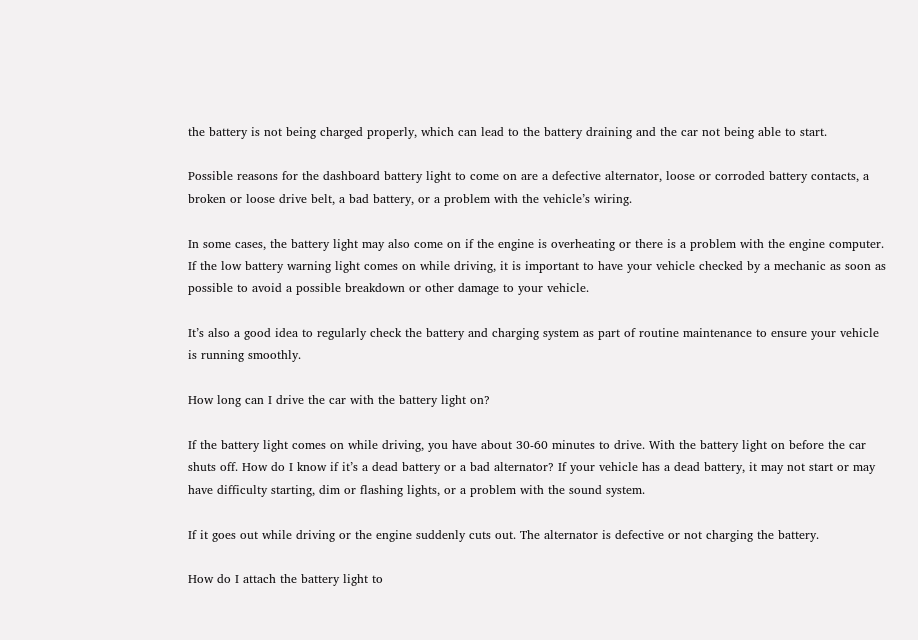the battery is not being charged properly, which can lead to the battery draining and the car not being able to start.

Possible reasons for the dashboard battery light to come on are a defective alternator, loose or corroded battery contacts, a broken or loose drive belt, a bad battery, or a problem with the vehicle’s wiring.

In some cases, the battery light may also come on if the engine is overheating or there is a problem with the engine computer. If the low battery warning light comes on while driving, it is important to have your vehicle checked by a mechanic as soon as possible to avoid a possible breakdown or other damage to your vehicle.

It’s also a good idea to regularly check the battery and charging system as part of routine maintenance to ensure your vehicle is running smoothly.

How long can I drive the car with the battery light on?

If the battery light comes on while driving, you have about 30-60 minutes to drive. With the battery light on before the car shuts off. How do I know if it’s a dead battery or a bad alternator? If your vehicle has a dead battery, it may not start or may have difficulty starting, dim or flashing lights, or a problem with the sound system.

If it goes out while driving or the engine suddenly cuts out. The alternator is defective or not charging the battery.

How do I attach the battery light to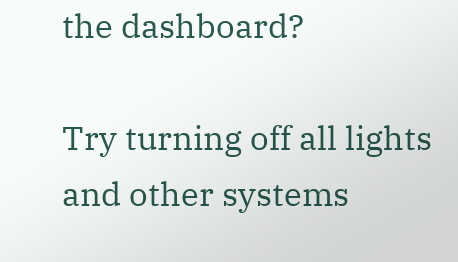the dashboard?

Try turning off all lights and other systems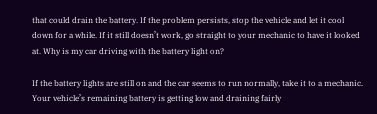that could drain the battery. If the problem persists, stop the vehicle and let it cool down for a while. If it still doesn’t work, go straight to your mechanic to have it looked at. Why is my car driving with the battery light on?

If the battery lights are still on and the car seems to run normally, take it to a mechanic. Your vehicle’s remaining battery is getting low and draining fairly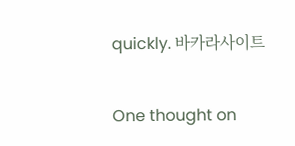quickly. 바카라사이트

One thought on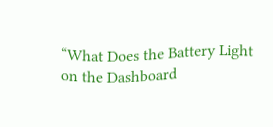“What Does the Battery Light on the Dashboard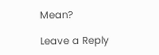Mean?

Leave a Reply